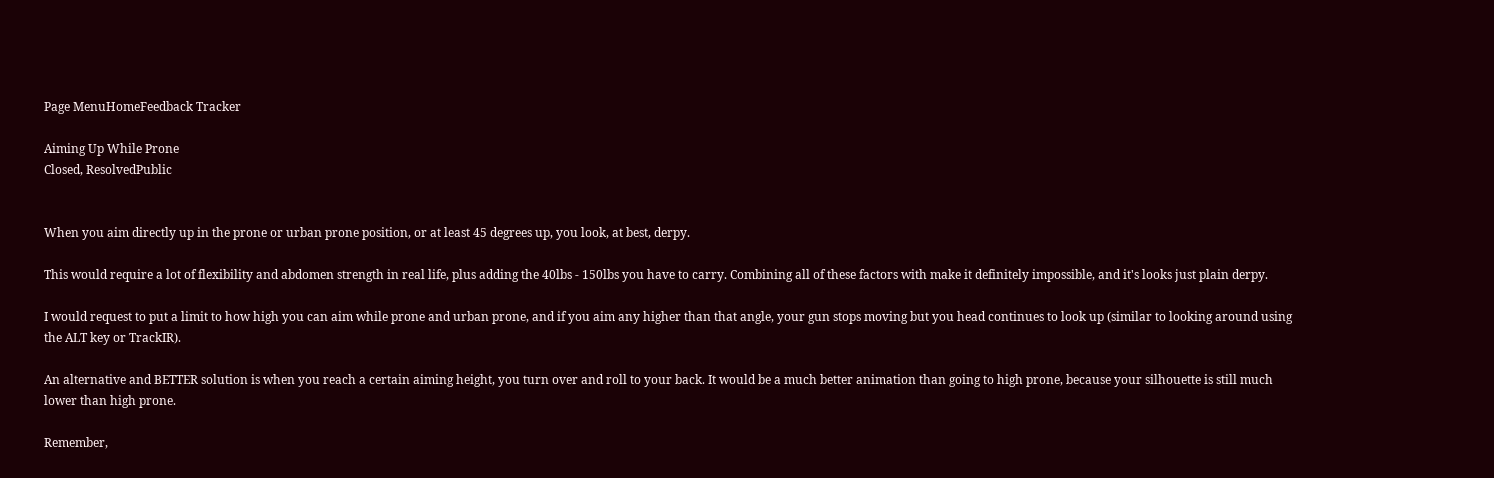Page MenuHomeFeedback Tracker

Aiming Up While Prone
Closed, ResolvedPublic


When you aim directly up in the prone or urban prone position, or at least 45 degrees up, you look, at best, derpy.

This would require a lot of flexibility and abdomen strength in real life, plus adding the 40lbs - 150lbs you have to carry. Combining all of these factors with make it definitely impossible, and it's looks just plain derpy.

I would request to put a limit to how high you can aim while prone and urban prone, and if you aim any higher than that angle, your gun stops moving but you head continues to look up (similar to looking around using the ALT key or TrackIR).

An alternative and BETTER solution is when you reach a certain aiming height, you turn over and roll to your back. It would be a much better animation than going to high prone, because your silhouette is still much lower than high prone.

Remember,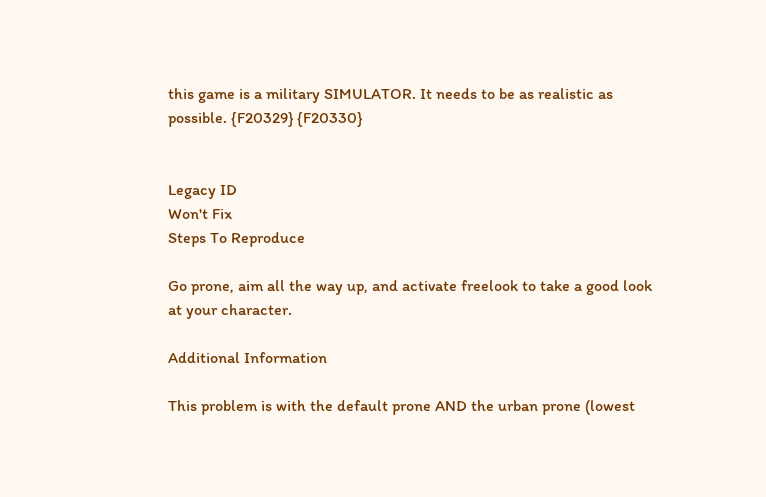this game is a military SIMULATOR. It needs to be as realistic as possible. {F20329} {F20330}


Legacy ID
Won't Fix
Steps To Reproduce

Go prone, aim all the way up, and activate freelook to take a good look at your character.

Additional Information

This problem is with the default prone AND the urban prone (lowest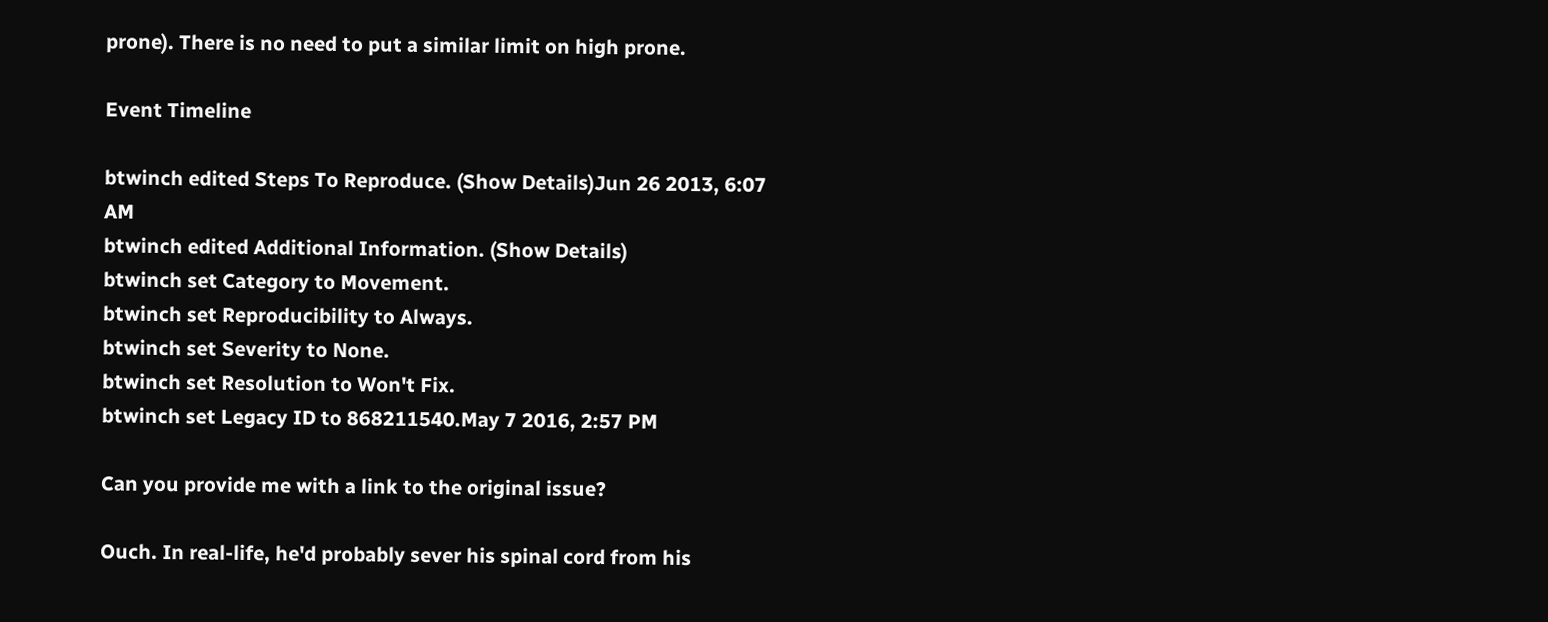prone). There is no need to put a similar limit on high prone.

Event Timeline

btwinch edited Steps To Reproduce. (Show Details)Jun 26 2013, 6:07 AM
btwinch edited Additional Information. (Show Details)
btwinch set Category to Movement.
btwinch set Reproducibility to Always.
btwinch set Severity to None.
btwinch set Resolution to Won't Fix.
btwinch set Legacy ID to 868211540.May 7 2016, 2:57 PM

Can you provide me with a link to the original issue?

Ouch. In real-life, he'd probably sever his spinal cord from his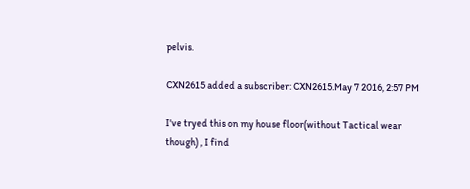pelvis.

CXN2615 added a subscriber: CXN2615.May 7 2016, 2:57 PM

I've tryed this on my house floor(without Tactical wear though) , I find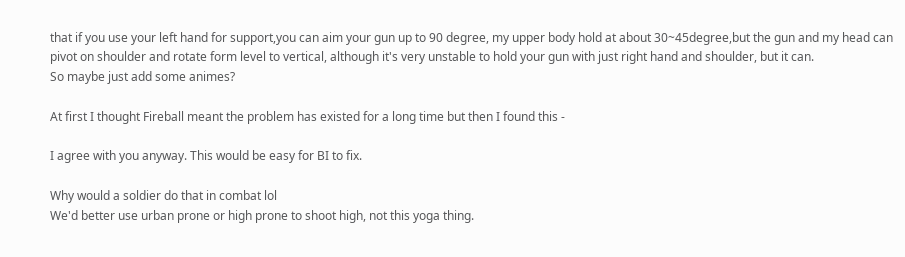that if you use your left hand for support,you can aim your gun up to 90 degree, my upper body hold at about 30~45degree,but the gun and my head can pivot on shoulder and rotate form level to vertical, although it's very unstable to hold your gun with just right hand and shoulder, but it can.
So maybe just add some animes?

At first I thought Fireball meant the problem has existed for a long time but then I found this -

I agree with you anyway. This would be easy for BI to fix.

Why would a soldier do that in combat lol
We'd better use urban prone or high prone to shoot high, not this yoga thing.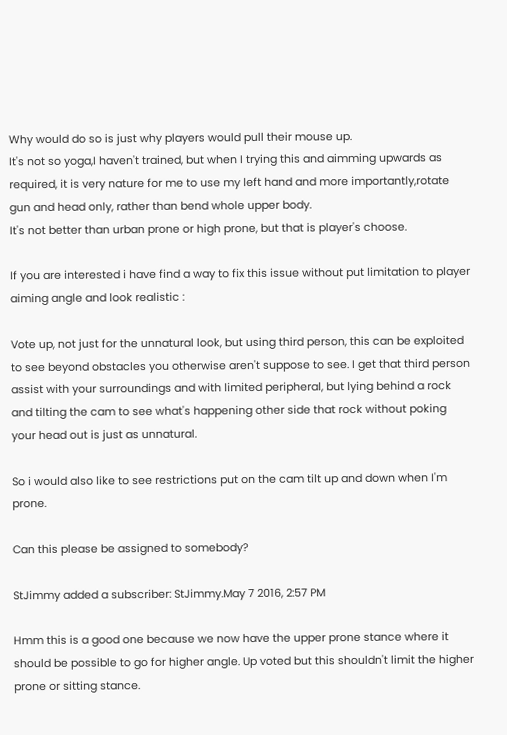Why would do so is just why players would pull their mouse up.
It's not so yoga,I haven't trained, but when I trying this and aimming upwards as required, it is very nature for me to use my left hand and more importantly,rotate gun and head only, rather than bend whole upper body.
It's not better than urban prone or high prone, but that is player's choose.

If you are interested i have find a way to fix this issue without put limitation to player aiming angle and look realistic :

Vote up, not just for the unnatural look, but using third person, this can be exploited to see beyond obstacles you otherwise aren't suppose to see. I get that third person assist with your surroundings and with limited peripheral, but lying behind a rock and tilting the cam to see what's happening other side that rock without poking your head out is just as unnatural.

So i would also like to see restrictions put on the cam tilt up and down when I'm prone.

Can this please be assigned to somebody?

StJimmy added a subscriber: StJimmy.May 7 2016, 2:57 PM

Hmm this is a good one because we now have the upper prone stance where it should be possible to go for higher angle. Up voted but this shouldn't limit the higher prone or sitting stance.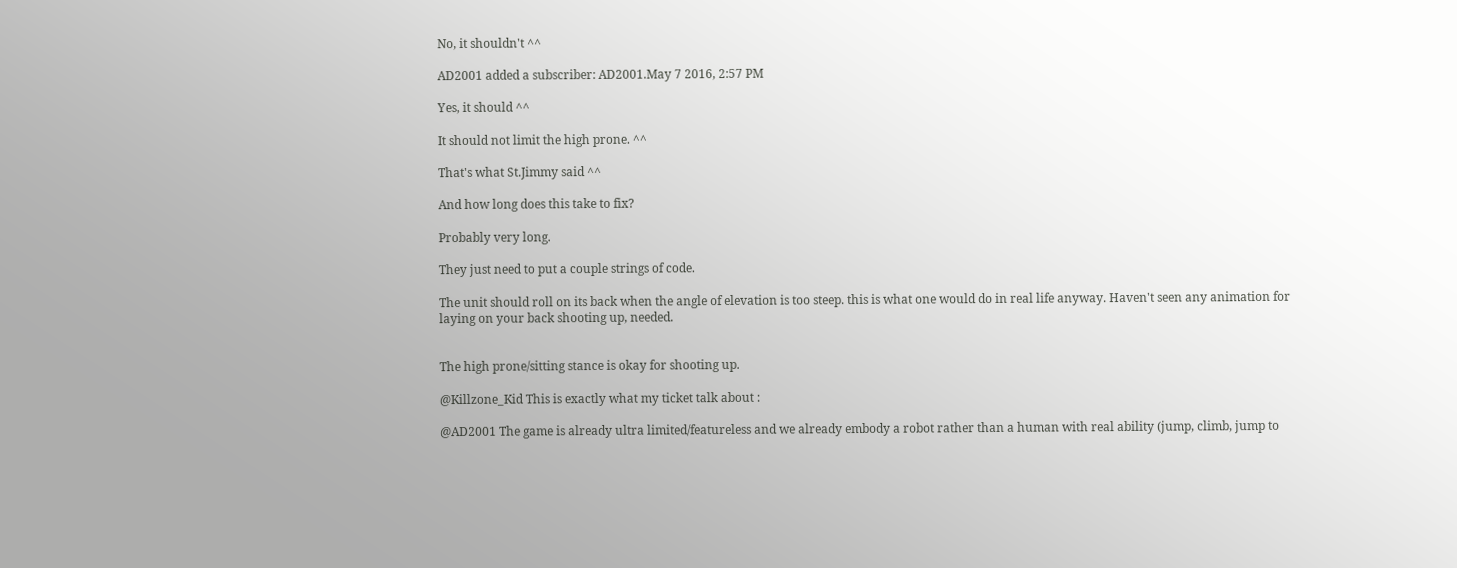No, it shouldn't ^^

AD2001 added a subscriber: AD2001.May 7 2016, 2:57 PM

Yes, it should ^^

It should not limit the high prone. ^^

That's what St.Jimmy said ^^

And how long does this take to fix?

Probably very long.

They just need to put a couple strings of code.

The unit should roll on its back when the angle of elevation is too steep. this is what one would do in real life anyway. Haven't seen any animation for laying on your back shooting up, needed.


The high prone/sitting stance is okay for shooting up.

@Killzone_Kid This is exactly what my ticket talk about :

@AD2001 The game is already ultra limited/featureless and we already embody a robot rather than a human with real ability (jump, climb, jump to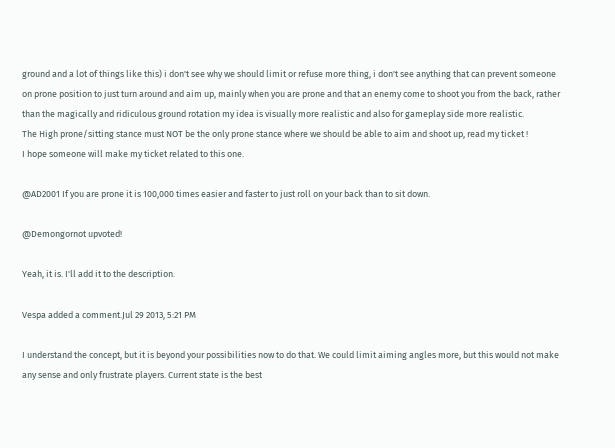ground and a lot of things like this) i don't see why we should limit or refuse more thing, i don't see anything that can prevent someone on prone position to just turn around and aim up, mainly when you are prone and that an enemy come to shoot you from the back, rather than the magically and ridiculous ground rotation my idea is visually more realistic and also for gameplay side more realistic.
The High prone/sitting stance must NOT be the only prone stance where we should be able to aim and shoot up, read my ticket !
I hope someone will make my ticket related to this one.

@AD2001 If you are prone it is 100,000 times easier and faster to just roll on your back than to sit down.

@Demongornot upvoted!

Yeah, it is. I'll add it to the description.

Vespa added a comment.Jul 29 2013, 5:21 PM

I understand the concept, but it is beyond your possibilities now to do that. We could limit aiming angles more, but this would not make any sense and only frustrate players. Current state is the best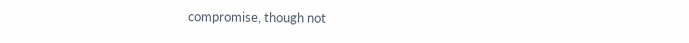compromise, though not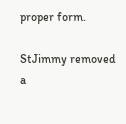proper form.

StJimmy removed a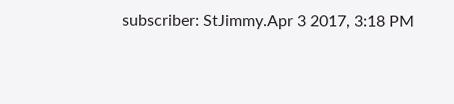subscriber: StJimmy.Apr 3 2017, 3:18 PM